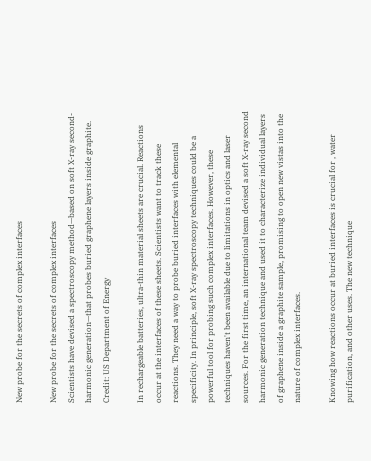New probe for the secrets of complex interfaces

New probe for the secrets of complex interfaces
Scientists have devised a spectroscopy method—based on soft X-ray second-harmonic generation—that probes buried graphene layers inside graphite. Credit: US Department of Energy

In rechargeable batteries, ultra-thin material sheets are crucial. Reactions occur at the interfaces of these sheets. Scientists want to track these reactions. They need a way to probe buried interfaces with elemental specificity. In principle, soft X-ray spectroscopy techniques could be a powerful tool for probing such complex interfaces. However, these techniques haven't been available due to limitations in optics and laser sources. For the first time, an international team devised a soft X-ray second harmonic generation technique and used it to characterize individual layers of graphene inside a graphite sample, promising to open new vistas into the nature of complex interfaces.

Knowing how reactions occur at buried interfaces is crucial for , water purification, and other uses. The new technique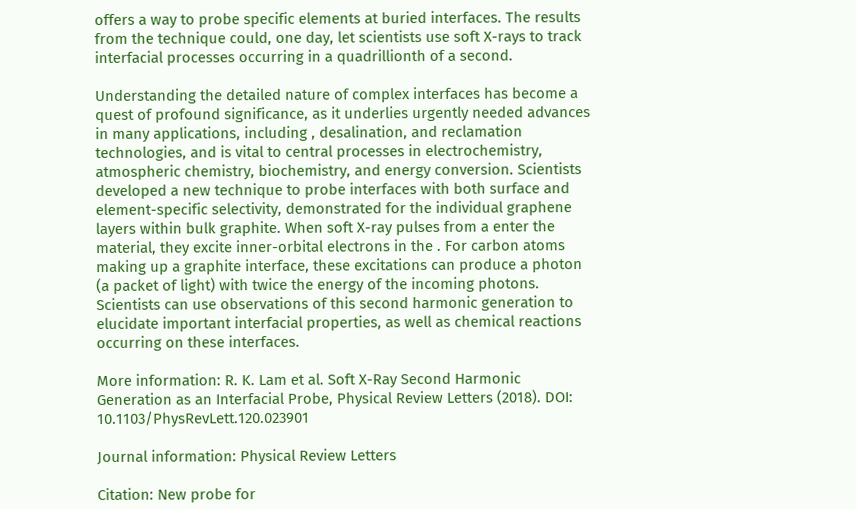offers a way to probe specific elements at buried interfaces. The results from the technique could, one day, let scientists use soft X-rays to track interfacial processes occurring in a quadrillionth of a second.

Understanding the detailed nature of complex interfaces has become a quest of profound significance, as it underlies urgently needed advances in many applications, including , desalination, and reclamation technologies, and is vital to central processes in electrochemistry, atmospheric chemistry, biochemistry, and energy conversion. Scientists developed a new technique to probe interfaces with both surface and element-specific selectivity, demonstrated for the individual graphene layers within bulk graphite. When soft X-ray pulses from a enter the material, they excite inner-orbital electrons in the . For carbon atoms making up a graphite interface, these excitations can produce a photon (a packet of light) with twice the energy of the incoming photons. Scientists can use observations of this second harmonic generation to elucidate important interfacial properties, as well as chemical reactions occurring on these interfaces.

More information: R. K. Lam et al. Soft X-Ray Second Harmonic Generation as an Interfacial Probe, Physical Review Letters (2018). DOI: 10.1103/PhysRevLett.120.023901

Journal information: Physical Review Letters

Citation: New probe for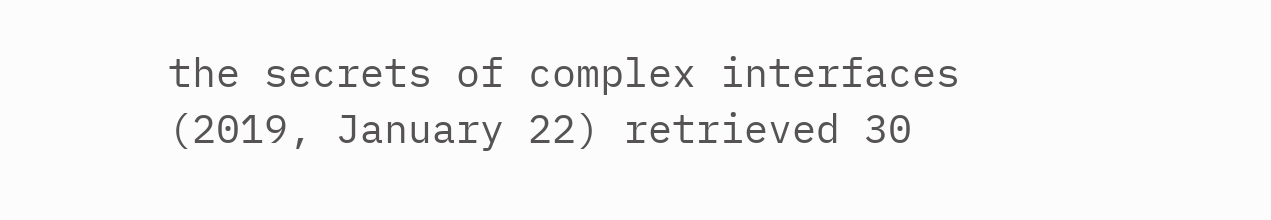the secrets of complex interfaces (2019, January 22) retrieved 30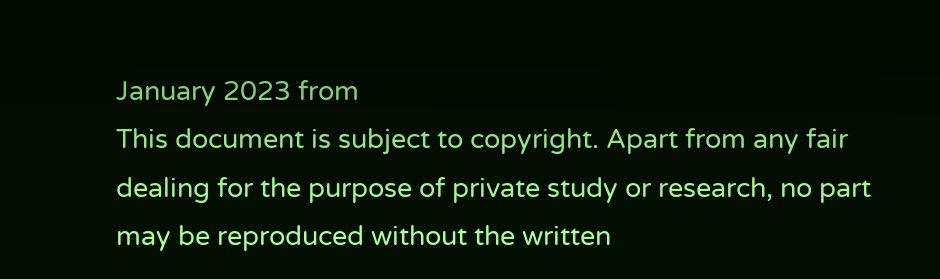January 2023 from
This document is subject to copyright. Apart from any fair dealing for the purpose of private study or research, no part may be reproduced without the written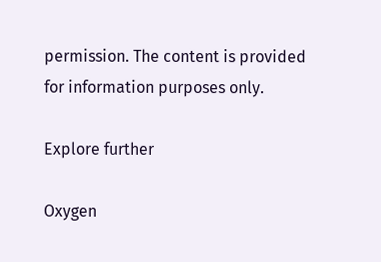permission. The content is provided for information purposes only.

Explore further

Oxygen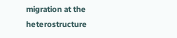migration at the heterostructure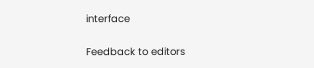interface


Feedback to editors